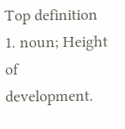Top definition
1. noun; Height of development.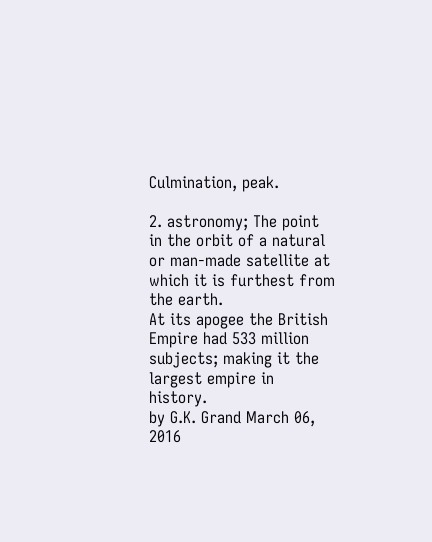Culmination, peak.

2. astronomy; The point in the orbit of a natural or man-made satellite at which it is furthest from the earth.
At its apogee the British Empire had 533 million subjects; making it the largest empire in history.
by G.K. Grand March 06, 2016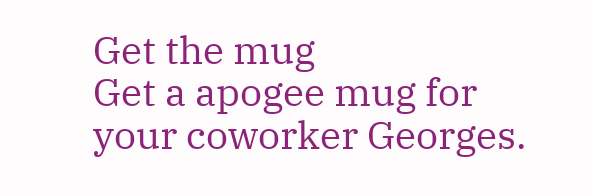Get the mug
Get a apogee mug for your coworker Georges.